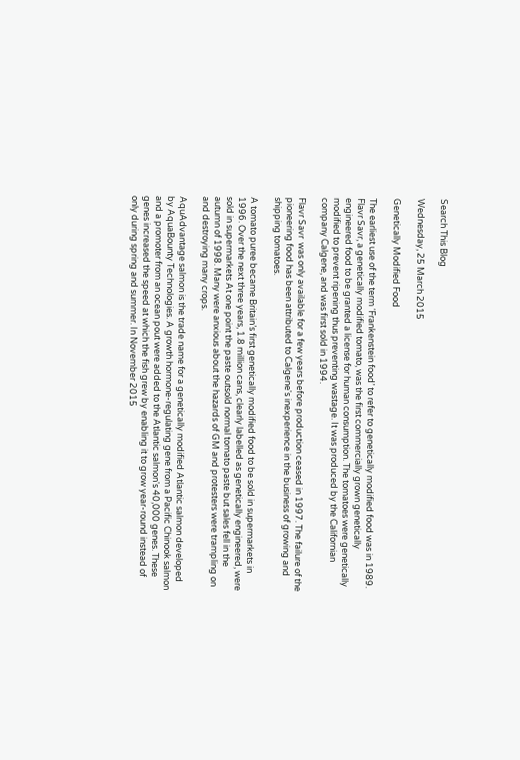Search This Blog

Wednesday, 25 March 2015

Genetically Modified Food

The earliest use of the term ‘Frankenstein food’ to refer to genetically modified food was in 1989.
Flavr Savr, a genetically modified tomato, was the first commercially grown genetically engineered food to be granted a license for human consumption. The tomatoes were genetically modified to prevent ripening thus preventing wastage. It was produced by the Californian company Calgene, and was first sold in 1994.

Flavr Savr  was only available for a few years before production ceased in 1997. The failure of the pioneering food has been attributed to Calgene's inexperience in the business of growing and shipping tomatoes.

A tomato puree became Britain’s first genetically modified food to be sold in supermarkets in 1996. Over the next three years, 1.8 million cans, clearly labelled as genetically engineered, were sold in supermarkets At one point the paste outsold normal tomato paste but sales fell in the autumn of 1998. Many were anxious about the hazards of GM and protesters were trampling on and destroying many crops.

AquAdvantage salmon is the trade name for a genetically modified Atlantic salmon developed by AquaBounty Technologies. A growth hormone-regulating gene from a Pacific Chinook salmon and a promoter from an ocean pout were added to the Atlantic salmon's 40,000 genes. These genes increased the speed at which the fish grew by enabling it to grow year-round instead of only during spring and summer. In November 2015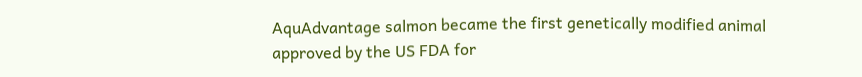AquAdvantage salmon became the first genetically modified animal approved by the US FDA for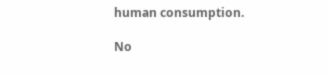human consumption.

No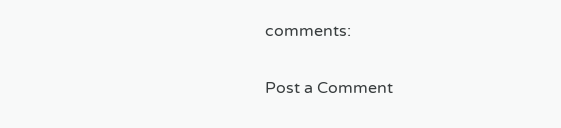comments:

Post a Comment